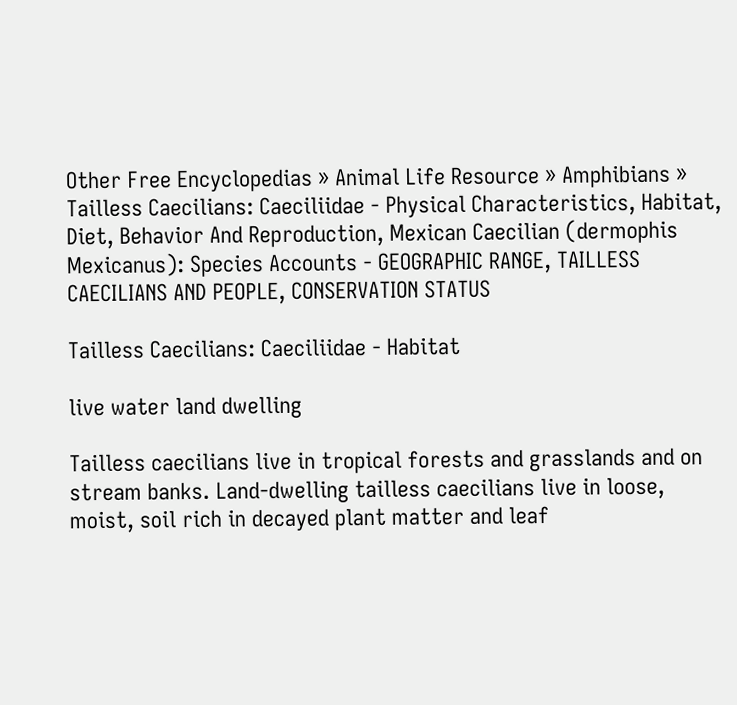Other Free Encyclopedias » Animal Life Resource » Amphibians » Tailless Caecilians: Caeciliidae - Physical Characteristics, Habitat, Diet, Behavior And Reproduction, Mexican Caecilian (dermophis Mexicanus): Species Accounts - GEOGRAPHIC RANGE, TAILLESS CAECILIANS AND PEOPLE, CONSERVATION STATUS

Tailless Caecilians: Caeciliidae - Habitat

live water land dwelling

Tailless caecilians live in tropical forests and grasslands and on stream banks. Land-dwelling tailless caecilians live in loose, moist, soil rich in decayed plant matter and leaf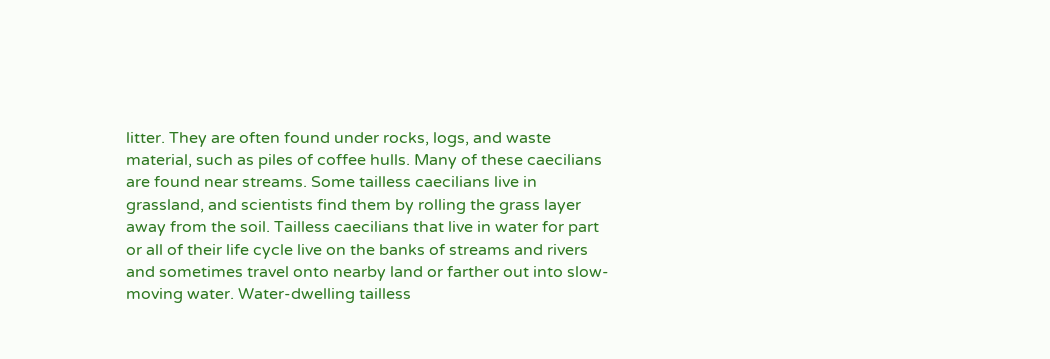litter. They are often found under rocks, logs, and waste material, such as piles of coffee hulls. Many of these caecilians are found near streams. Some tailless caecilians live in grassland, and scientists find them by rolling the grass layer away from the soil. Tailless caecilians that live in water for part or all of their life cycle live on the banks of streams and rivers and sometimes travel onto nearby land or farther out into slow-moving water. Water-dwelling tailless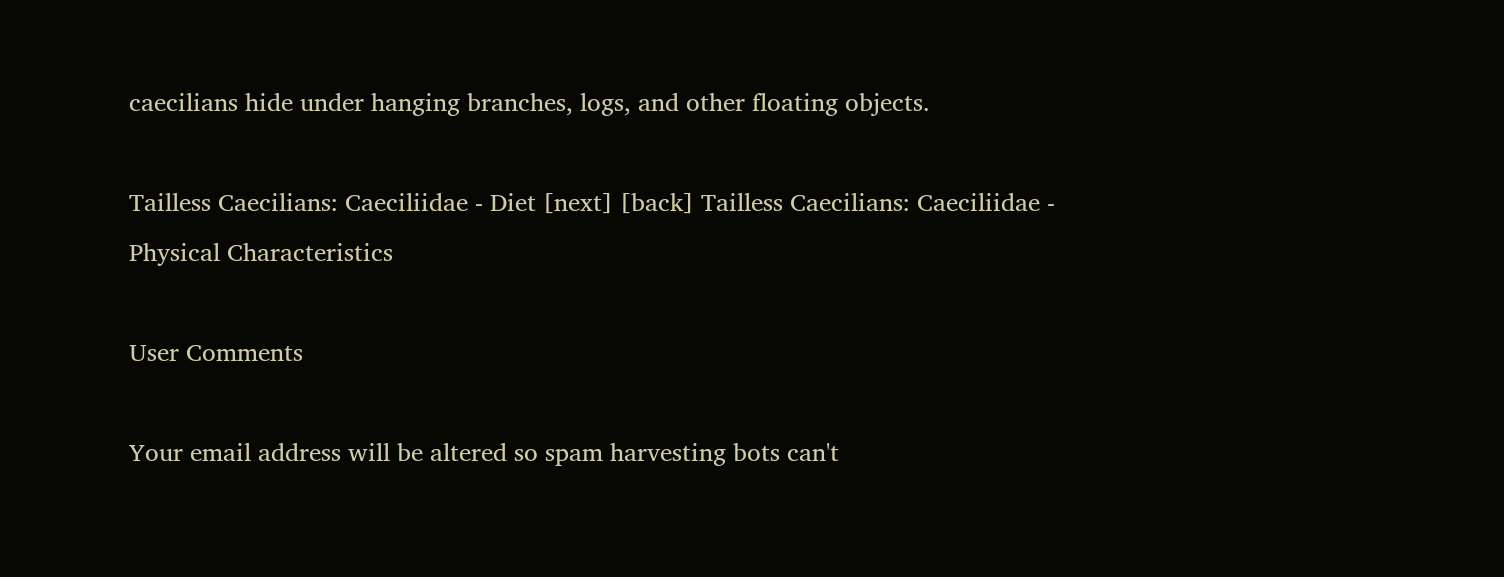caecilians hide under hanging branches, logs, and other floating objects.

Tailless Caecilians: Caeciliidae - Diet [next] [back] Tailless Caecilians: Caeciliidae - Physical Characteristics

User Comments

Your email address will be altered so spam harvesting bots can't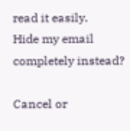read it easily.
Hide my email completely instead?

Cancel or